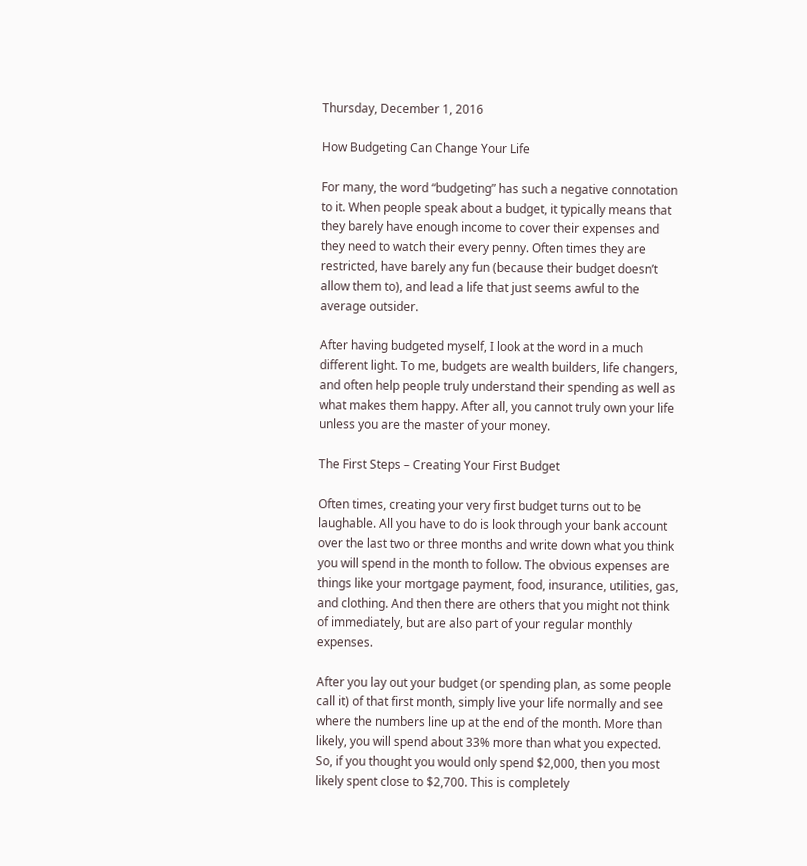Thursday, December 1, 2016

How Budgeting Can Change Your Life

For many, the word “budgeting” has such a negative connotation to it. When people speak about a budget, it typically means that they barely have enough income to cover their expenses and they need to watch their every penny. Often times they are restricted, have barely any fun (because their budget doesn’t allow them to), and lead a life that just seems awful to the average outsider.

After having budgeted myself, I look at the word in a much different light. To me, budgets are wealth builders, life changers, and often help people truly understand their spending as well as what makes them happy. After all, you cannot truly own your life unless you are the master of your money.

The First Steps – Creating Your First Budget

Often times, creating your very first budget turns out to be laughable. All you have to do is look through your bank account over the last two or three months and write down what you think you will spend in the month to follow. The obvious expenses are things like your mortgage payment, food, insurance, utilities, gas, and clothing. And then there are others that you might not think of immediately, but are also part of your regular monthly expenses.

After you lay out your budget (or spending plan, as some people call it) of that first month, simply live your life normally and see where the numbers line up at the end of the month. More than likely, you will spend about 33% more than what you expected. So, if you thought you would only spend $2,000, then you most likely spent close to $2,700. This is completely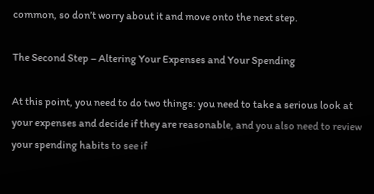common, so don’t worry about it and move onto the next step.

The Second Step – Altering Your Expenses and Your Spending

At this point, you need to do two things: you need to take a serious look at your expenses and decide if they are reasonable, and you also need to review your spending habits to see if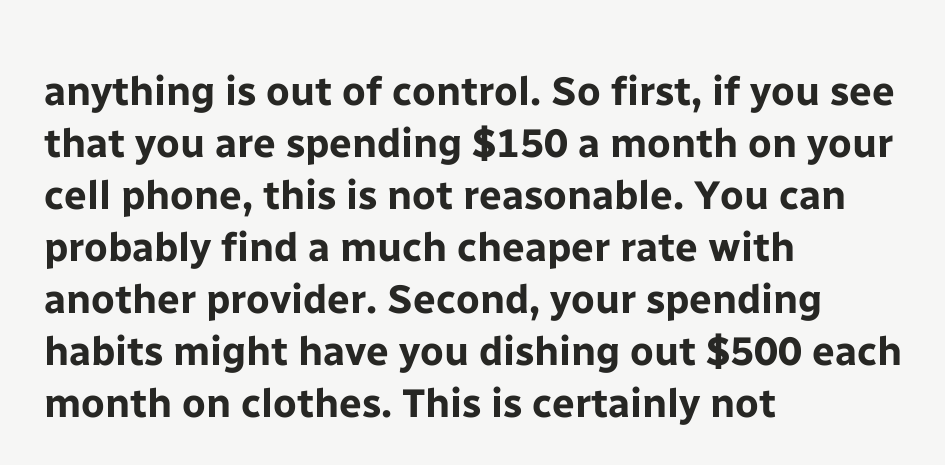anything is out of control. So first, if you see that you are spending $150 a month on your cell phone, this is not reasonable. You can probably find a much cheaper rate with another provider. Second, your spending habits might have you dishing out $500 each month on clothes. This is certainly not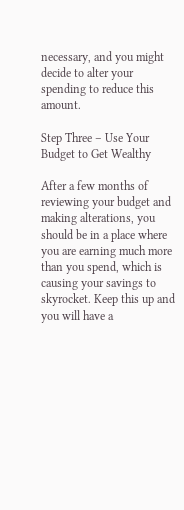necessary, and you might decide to alter your spending to reduce this amount.

Step Three – Use Your Budget to Get Wealthy

After a few months of reviewing your budget and making alterations, you should be in a place where you are earning much more than you spend, which is causing your savings to skyrocket. Keep this up and you will have a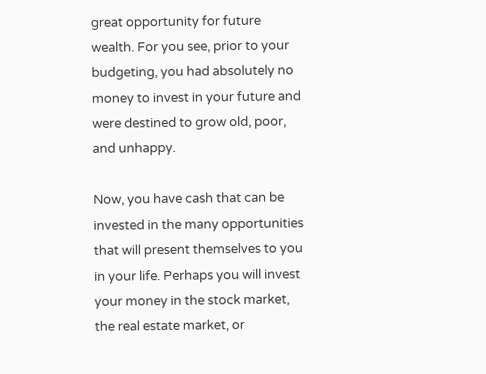great opportunity for future wealth. For you see, prior to your budgeting, you had absolutely no money to invest in your future and were destined to grow old, poor, and unhappy.

Now, you have cash that can be invested in the many opportunities that will present themselves to you in your life. Perhaps you will invest your money in the stock market, the real estate market, or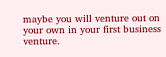maybe you will venture out on your own in your first business venture.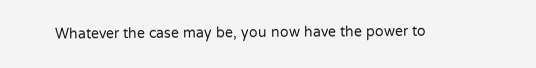Whatever the case may be, you now have the power to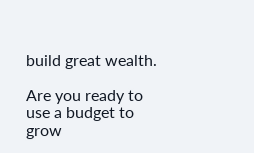build great wealth.

Are you ready to use a budget to grow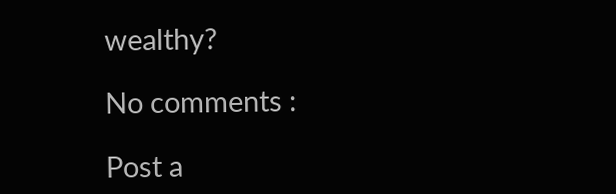wealthy?

No comments :

Post a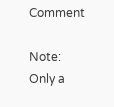Comment

Note: Only a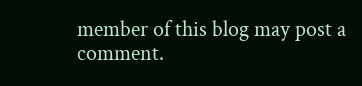member of this blog may post a comment.